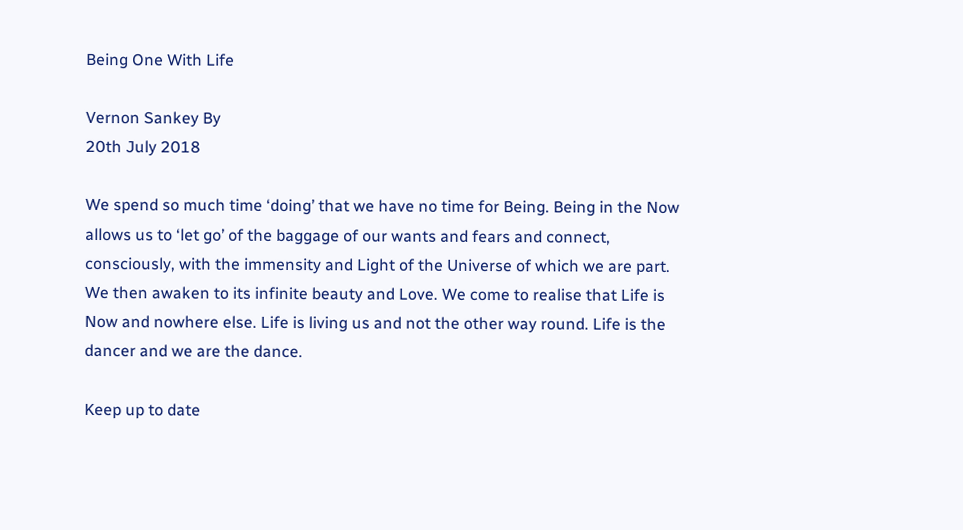Being One With Life

Vernon Sankey By
20th July 2018

We spend so much time ‘doing’ that we have no time for Being. Being in the Now allows us to ‘let go’ of the baggage of our wants and fears and connect, consciously, with the immensity and Light of the Universe of which we are part. We then awaken to its infinite beauty and Love. We come to realise that Life is Now and nowhere else. Life is living us and not the other way round. Life is the dancer and we are the dance.

Keep up to date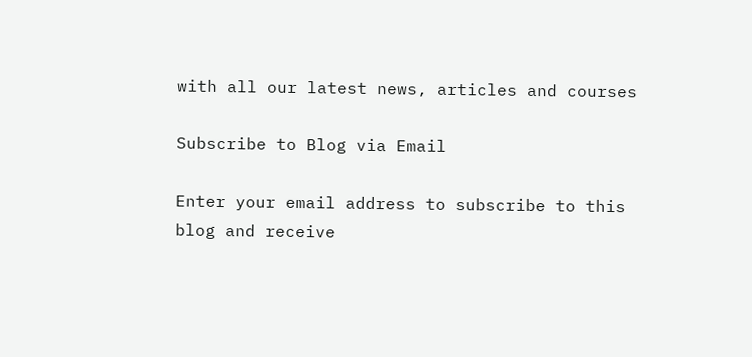with all our latest news, articles and courses

Subscribe to Blog via Email

Enter your email address to subscribe to this blog and receive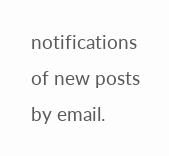notifications of new posts by email.